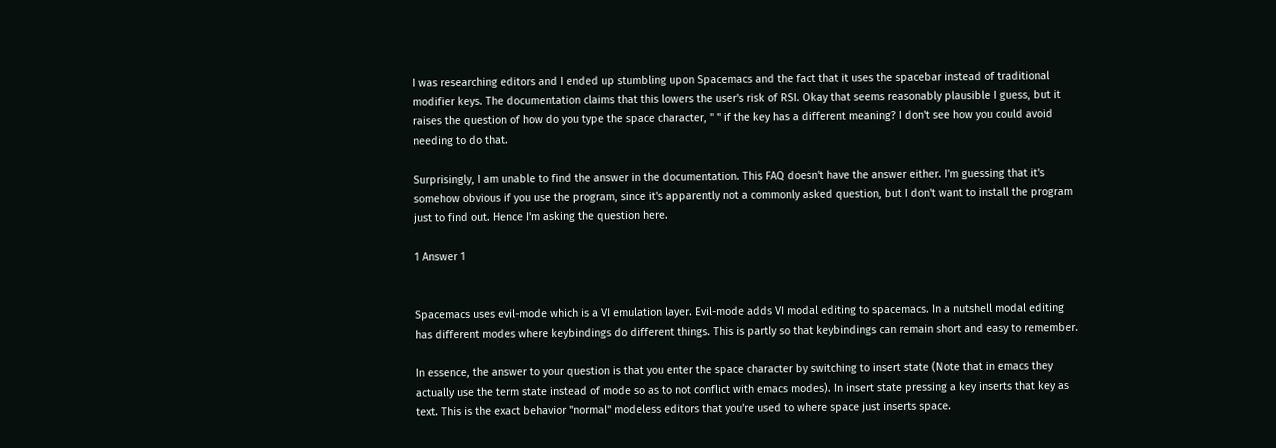I was researching editors and I ended up stumbling upon Spacemacs and the fact that it uses the spacebar instead of traditional modifier keys. The documentation claims that this lowers the user's risk of RSI. Okay that seems reasonably plausible I guess, but it raises the question of how do you type the space character, " " if the key has a different meaning? I don't see how you could avoid needing to do that.

Surprisingly, I am unable to find the answer in the documentation. This FAQ doesn't have the answer either. I'm guessing that it's somehow obvious if you use the program, since it's apparently not a commonly asked question, but I don't want to install the program just to find out. Hence I'm asking the question here.

1 Answer 1


Spacemacs uses evil-mode which is a VI emulation layer. Evil-mode adds VI modal editing to spacemacs. In a nutshell modal editing has different modes where keybindings do different things. This is partly so that keybindings can remain short and easy to remember.

In essence, the answer to your question is that you enter the space character by switching to insert state (Note that in emacs they actually use the term state instead of mode so as to not conflict with emacs modes). In insert state pressing a key inserts that key as text. This is the exact behavior "normal" modeless editors that you're used to where space just inserts space.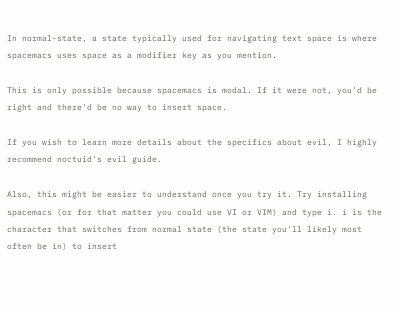In normal-state, a state typically used for navigating text space is where spacemacs uses space as a modifier key as you mention.

This is only possible because spacemacs is modal. If it were not, you'd be right and there'd be no way to insert space.

If you wish to learn more details about the specifics about evil, I highly recommend noctuid's evil guide.

Also, this might be easier to understand once you try it. Try installing spacemacs (or for that matter you could use VI or VIM) and type i. i is the character that switches from normal state (the state you'll likely most often be in) to insert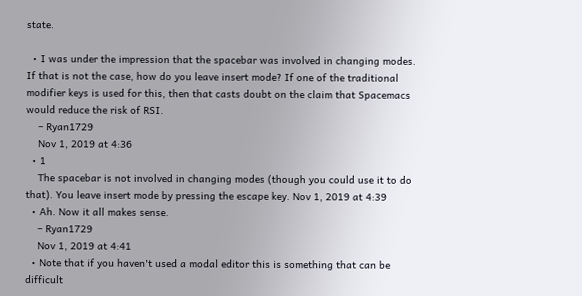state.

  • I was under the impression that the spacebar was involved in changing modes. If that is not the case, how do you leave insert mode? If one of the traditional modifier keys is used for this, then that casts doubt on the claim that Spacemacs would reduce the risk of RSI.
    – Ryan1729
    Nov 1, 2019 at 4:36
  • 1
    The spacebar is not involved in changing modes (though you could use it to do that). You leave insert mode by pressing the escape key. Nov 1, 2019 at 4:39
  • Ah. Now it all makes sense.
    – Ryan1729
    Nov 1, 2019 at 4:41
  • Note that if you haven't used a modal editor this is something that can be difficult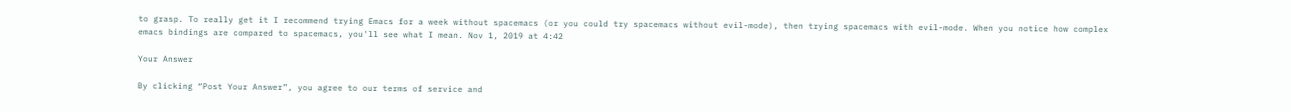to grasp. To really get it I recommend trying Emacs for a week without spacemacs (or you could try spacemacs without evil-mode), then trying spacemacs with evil-mode. When you notice how complex emacs bindings are compared to spacemacs, you'll see what I mean. Nov 1, 2019 at 4:42

Your Answer

By clicking “Post Your Answer”, you agree to our terms of service and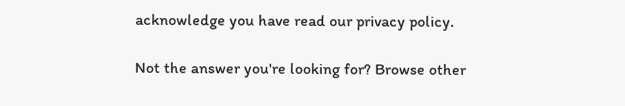acknowledge you have read our privacy policy.

Not the answer you're looking for? Browse other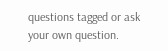questions tagged or ask your own question.